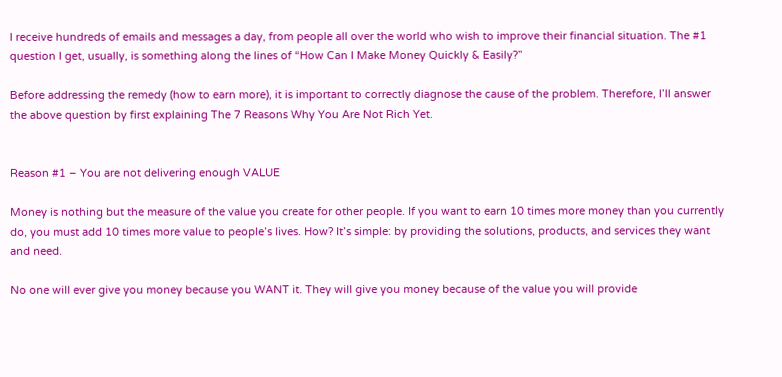I receive hundreds of emails and messages a day, from people all over the world who wish to improve their financial situation. The #1 question I get, usually, is something along the lines of “How Can I Make Money Quickly & Easily?”

Before addressing the remedy (how to earn more), it is important to correctly diagnose the cause of the problem. Therefore, I’ll answer the above question by first explaining The 7 Reasons Why You Are Not Rich Yet.


Reason #1 – You are not delivering enough VALUE

Money is nothing but the measure of the value you create for other people. If you want to earn 10 times more money than you currently do, you must add 10 times more value to people’s lives. How? It’s simple: by providing the solutions, products, and services they want and need.

No one will ever give you money because you WANT it. They will give you money because of the value you will provide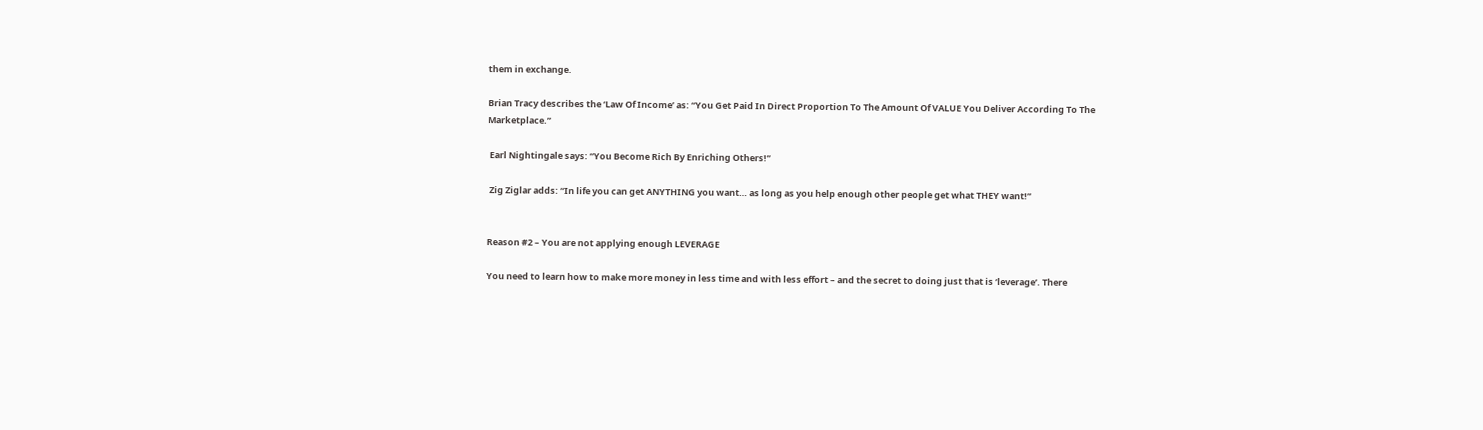them in exchange.

Brian Tracy describes the ‘Law Of Income’ as: “You Get Paid In Direct Proportion To The Amount Of VALUE You Deliver According To The Marketplace.”

 Earl Nightingale says: “You Become Rich By Enriching Others!”

 Zig Ziglar adds: “In life you can get ANYTHING you want… as long as you help enough other people get what THEY want!”


Reason #2 – You are not applying enough LEVERAGE

You need to learn how to make more money in less time and with less effort – and the secret to doing just that is ‘leverage’. There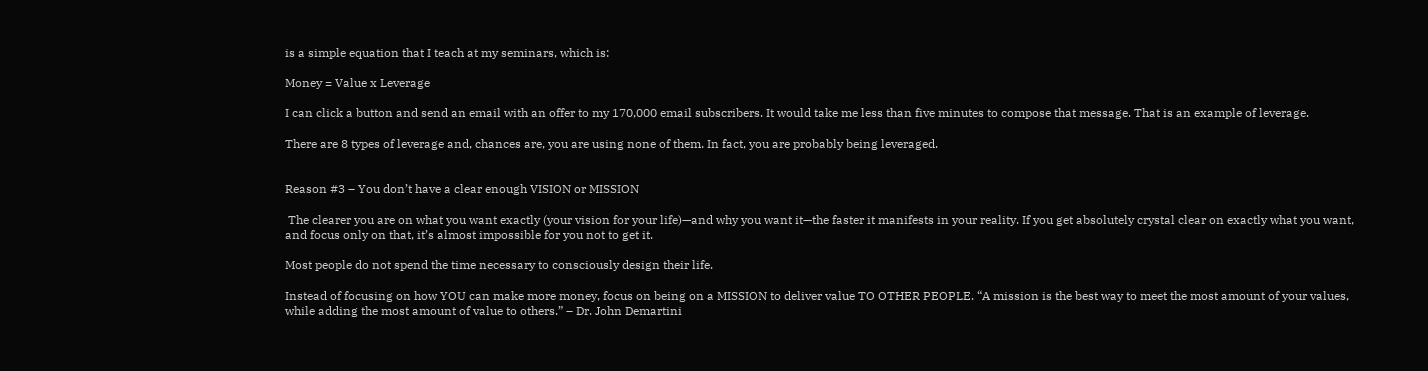is a simple equation that I teach at my seminars, which is:

Money = Value x Leverage

I can click a button and send an email with an offer to my 170,000 email subscribers. It would take me less than five minutes to compose that message. That is an example of leverage.

There are 8 types of leverage and, chances are, you are using none of them. In fact, you are probably being leveraged.


Reason #3 – You don’t have a clear enough VISION or MISSION

 The clearer you are on what you want exactly (your vision for your life)—and why you want it—the faster it manifests in your reality. If you get absolutely crystal clear on exactly what you want, and focus only on that, it’s almost impossible for you not to get it.

Most people do not spend the time necessary to consciously design their life.

Instead of focusing on how YOU can make more money, focus on being on a MISSION to deliver value TO OTHER PEOPLE. “A mission is the best way to meet the most amount of your values, while adding the most amount of value to others.” – Dr. John Demartini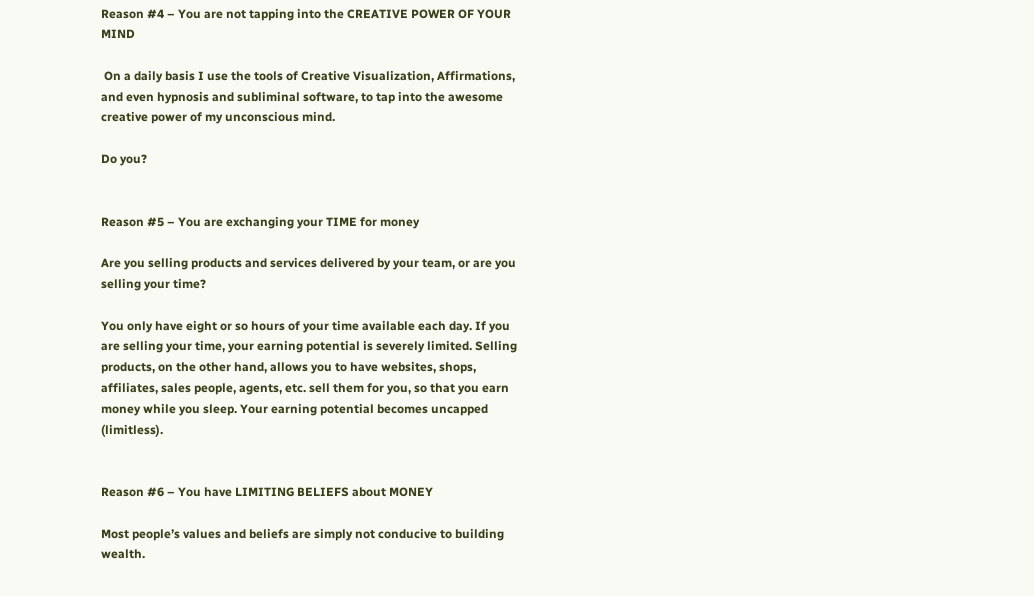Reason #4 – You are not tapping into the CREATIVE POWER OF YOUR MIND

 On a daily basis I use the tools of Creative Visualization, Affirmations, and even hypnosis and subliminal software, to tap into the awesome creative power of my unconscious mind.

Do you?


Reason #5 – You are exchanging your TIME for money

Are you selling products and services delivered by your team, or are you selling your time?

You only have eight or so hours of your time available each day. If you are selling your time, your earning potential is severely limited. Selling products, on the other hand, allows you to have websites, shops, affiliates, sales people, agents, etc. sell them for you, so that you earn money while you sleep. Your earning potential becomes uncapped (limitless).


Reason #6 – You have LIMITING BELIEFS about MONEY

Most people’s values and beliefs are simply not conducive to building wealth.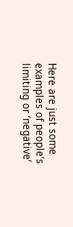Here are just some examples of people’s limiting or ‘negative’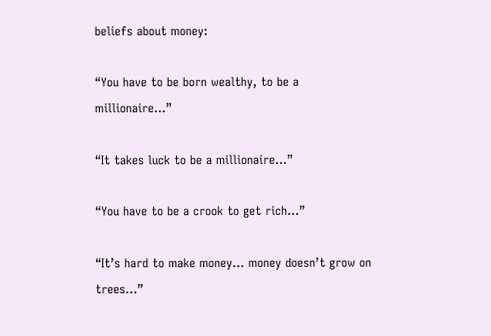beliefs about money:

“You have to be born wealthy, to be a millionaire…”

“It takes luck to be a millionaire…”

“You have to be a crook to get rich…”

“It’s hard to make money… money doesn’t grow on trees…”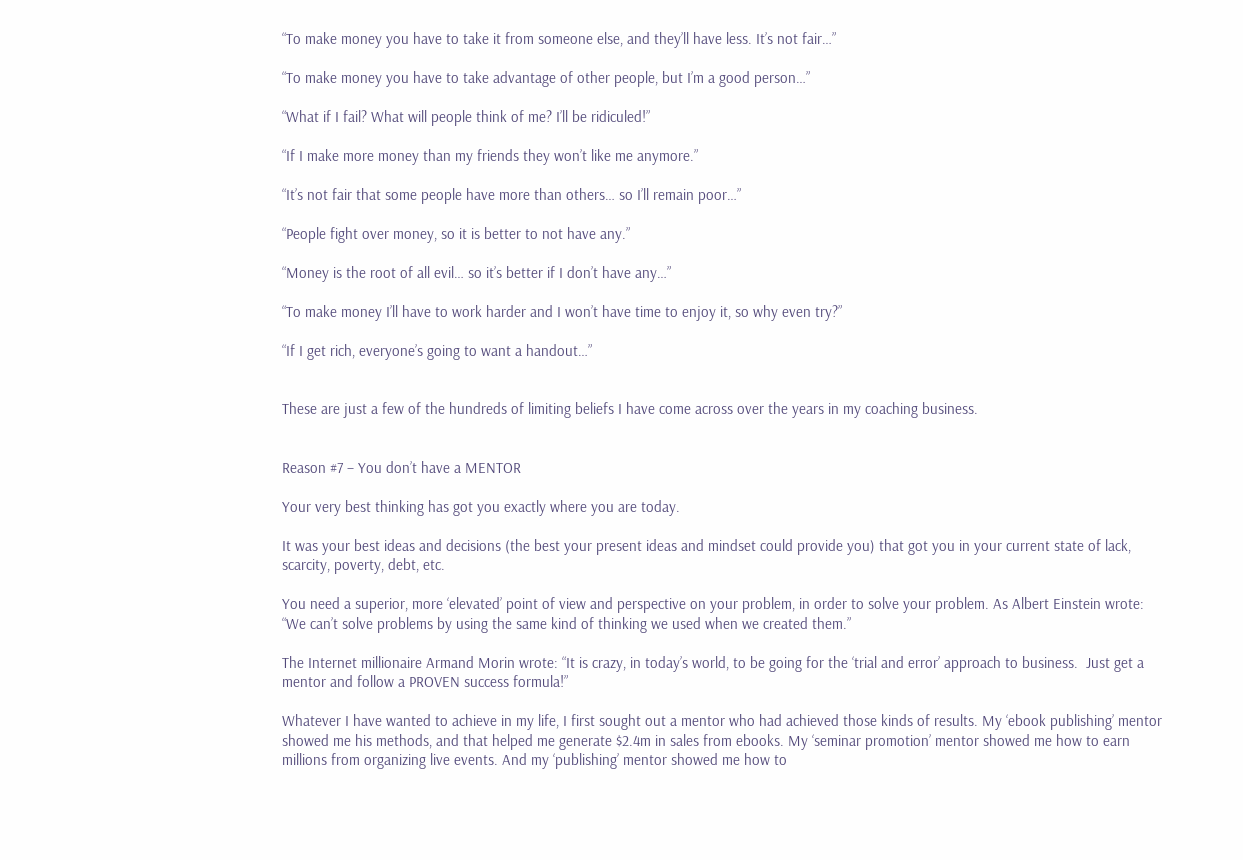“To make money you have to take it from someone else, and they’ll have less. It’s not fair…”

“To make money you have to take advantage of other people, but I’m a good person…”

“What if I fail? What will people think of me? I’ll be ridiculed!”

“If I make more money than my friends they won’t like me anymore.”

“It’s not fair that some people have more than others… so I’ll remain poor…”

“People fight over money, so it is better to not have any.”

“Money is the root of all evil… so it’s better if I don’t have any…”

“To make money I’ll have to work harder and I won’t have time to enjoy it, so why even try?”

“If I get rich, everyone’s going to want a handout…”


These are just a few of the hundreds of limiting beliefs I have come across over the years in my coaching business.


Reason #7 – You don’t have a MENTOR

Your very best thinking has got you exactly where you are today.

It was your best ideas and decisions (the best your present ideas and mindset could provide you) that got you in your current state of lack, scarcity, poverty, debt, etc.

You need a superior, more ‘elevated’ point of view and perspective on your problem, in order to solve your problem. As Albert Einstein wrote: “We can’t solve problems by using the same kind of thinking we used when we created them.”

The Internet millionaire Armand Morin wrote: “It is crazy, in today’s world, to be going for the ‘trial and error’ approach to business.  Just get a mentor and follow a PROVEN success formula!”

Whatever I have wanted to achieve in my life, I first sought out a mentor who had achieved those kinds of results. My ‘ebook publishing’ mentor showed me his methods, and that helped me generate $2.4m in sales from ebooks. My ‘seminar promotion’ mentor showed me how to earn millions from organizing live events. And my ‘publishing’ mentor showed me how to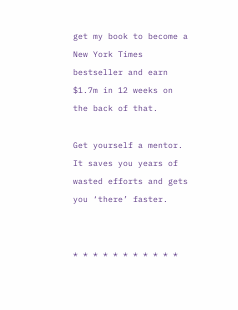get my book to become a New York Times bestseller and earn $1.7m in 12 weeks on the back of that.

Get yourself a mentor. It saves you years of wasted efforts and gets you ‘there’ faster.


* * * * * * * * * * *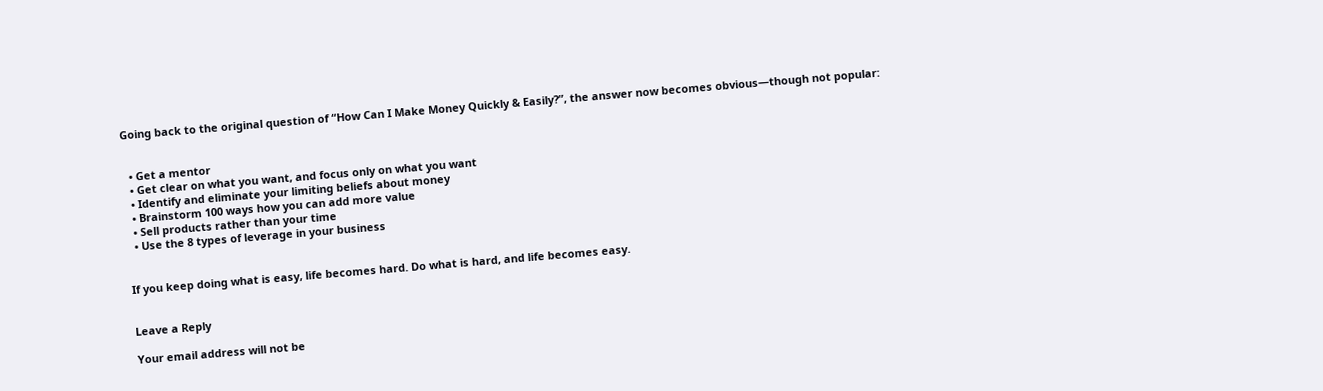Going back to the original question of “How Can I Make Money Quickly & Easily?”, the answer now becomes obvious—though not popular:


  • Get a mentor
  • Get clear on what you want, and focus only on what you want
  • Identify and eliminate your limiting beliefs about money
  • Brainstorm 100 ways how you can add more value
  • Sell products rather than your time
  • Use the 8 types of leverage in your business


If you keep doing what is easy, life becomes hard. Do what is hard, and life becomes easy.


Leave a Reply

Your email address will not be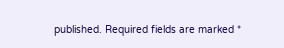published. Required fields are marked *